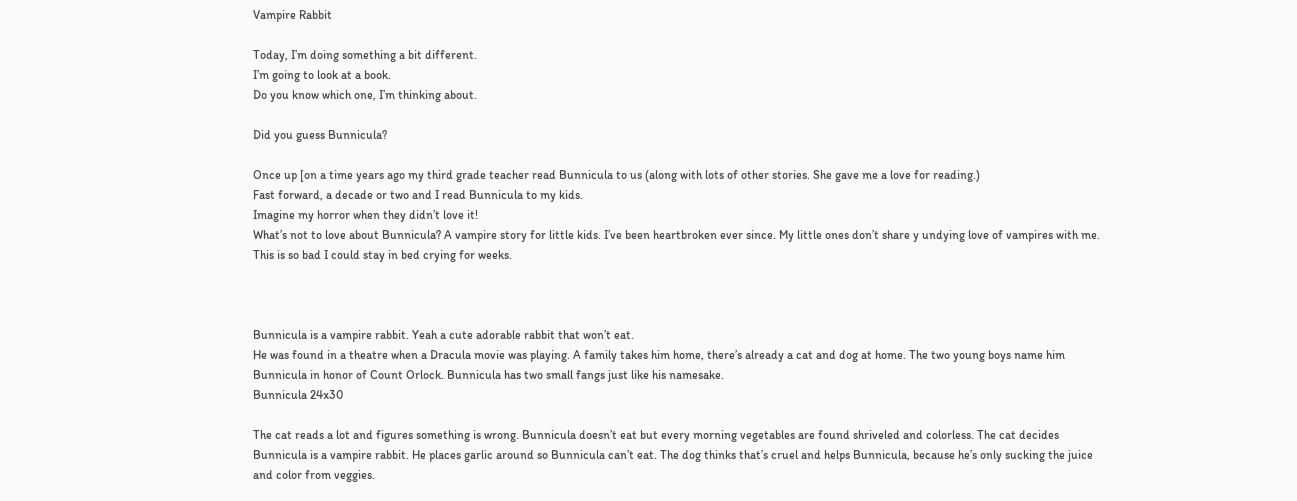Vampire Rabbit

Today, I’m doing something a bit different.
I’m going to look at a book.
Do you know which one, I’m thinking about.

Did you guess Bunnicula?

Once up [on a time years ago my third grade teacher read Bunnicula to us (along with lots of other stories. She gave me a love for reading.)
Fast forward, a decade or two and I read Bunnicula to my kids.
Imagine my horror when they didn’t love it!
What’s not to love about Bunnicula? A vampire story for little kids. I’ve been heartbroken ever since. My little ones don’t share y undying love of vampires with me. This is so bad I could stay in bed crying for weeks.



Bunnicula is a vampire rabbit. Yeah a cute adorable rabbit that won’t eat.
He was found in a theatre when a Dracula movie was playing. A family takes him home, there’s already a cat and dog at home. The two young boys name him Bunnicula in honor of Count Orlock. Bunnicula has two small fangs just like his namesake.
Bunnicula 24x30

The cat reads a lot and figures something is wrong. Bunnicula doesn’t eat but every morning vegetables are found shriveled and colorless. The cat decides Bunnicula is a vampire rabbit. He places garlic around so Bunnicula can’t eat. The dog thinks that’s cruel and helps Bunnicula, because he’s only sucking the juice and color from veggies.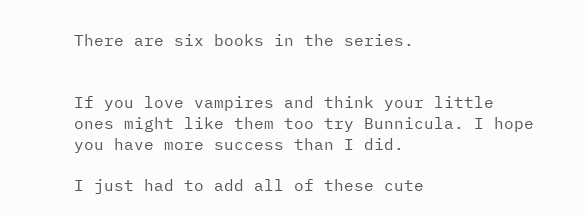There are six books in the series.


If you love vampires and think your little ones might like them too try Bunnicula. I hope you have more success than I did.

I just had to add all of these cute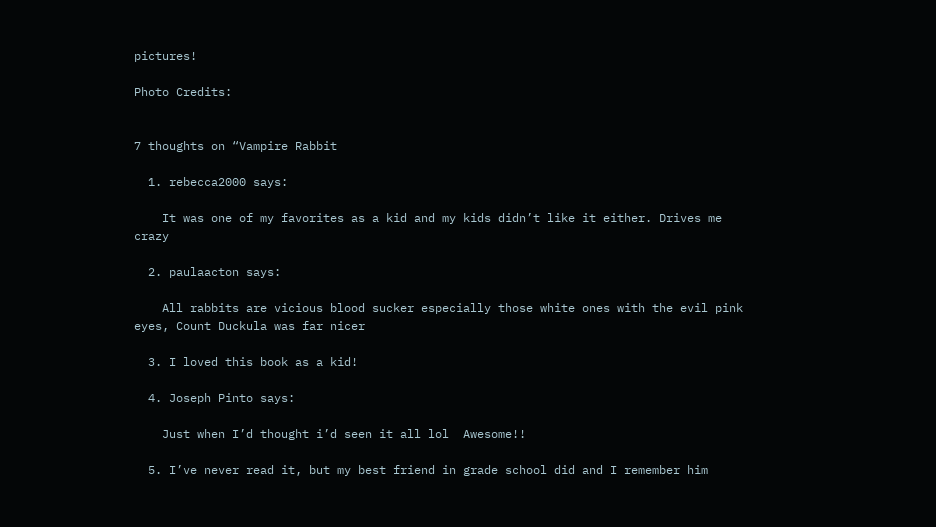pictures!

Photo Credits:


7 thoughts on “Vampire Rabbit

  1. rebecca2000 says:

    It was one of my favorites as a kid and my kids didn’t like it either. Drives me crazy

  2. paulaacton says:

    All rabbits are vicious blood sucker especially those white ones with the evil pink eyes, Count Duckula was far nicer

  3. I loved this book as a kid!

  4. Joseph Pinto says:

    Just when I’d thought i’d seen it all lol  Awesome!!

  5. I’ve never read it, but my best friend in grade school did and I remember him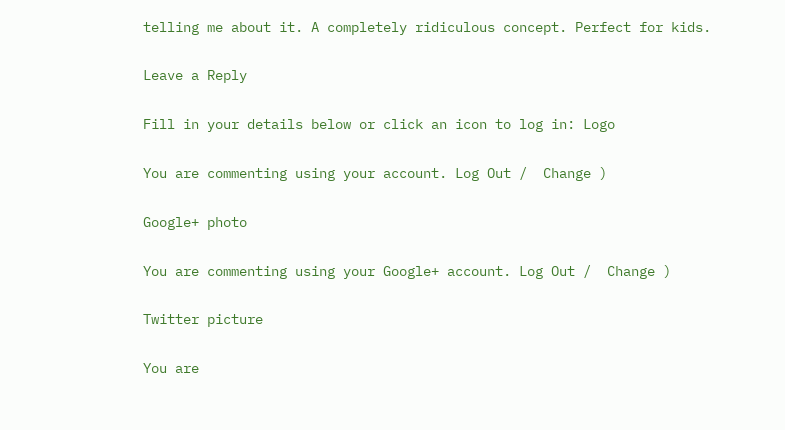telling me about it. A completely ridiculous concept. Perfect for kids.

Leave a Reply

Fill in your details below or click an icon to log in: Logo

You are commenting using your account. Log Out /  Change )

Google+ photo

You are commenting using your Google+ account. Log Out /  Change )

Twitter picture

You are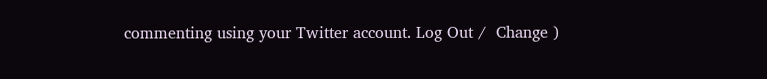commenting using your Twitter account. Log Out /  Change )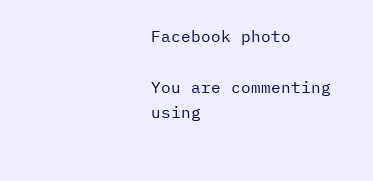Facebook photo

You are commenting using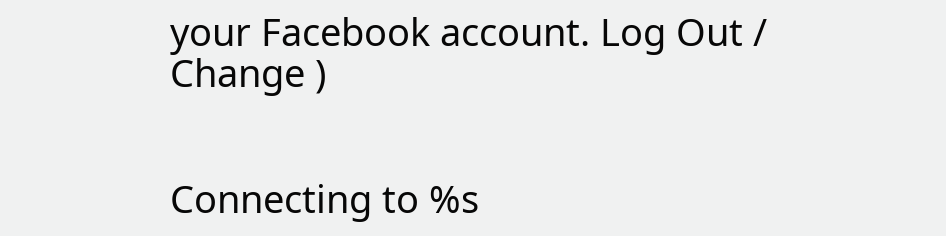your Facebook account. Log Out /  Change )


Connecting to %s